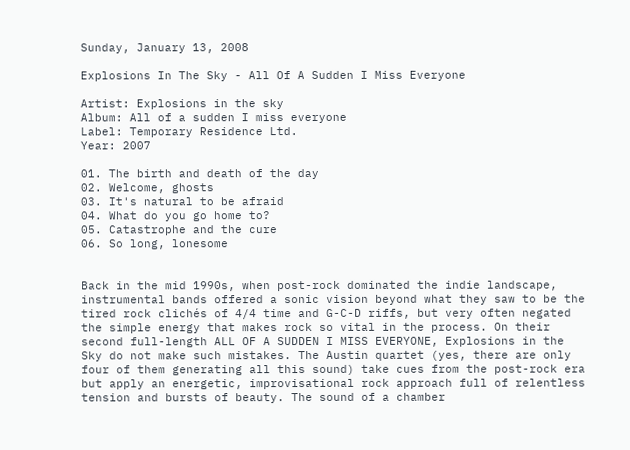Sunday, January 13, 2008

Explosions In The Sky - All Of A Sudden I Miss Everyone

Artist: Explosions in the sky
Album: All of a sudden I miss everyone
Label: Temporary Residence Ltd.
Year: 2007

01. The birth and death of the day
02. Welcome, ghosts
03. It's natural to be afraid
04. What do you go home to?
05. Catastrophe and the cure
06. So long, lonesome


Back in the mid 1990s, when post-rock dominated the indie landscape, instrumental bands offered a sonic vision beyond what they saw to be the tired rock clichés of 4/4 time and G-C-D riffs, but very often negated the simple energy that makes rock so vital in the process. On their second full-length ALL OF A SUDDEN I MISS EVERYONE, Explosions in the Sky do not make such mistakes. The Austin quartet (yes, there are only four of them generating all this sound) take cues from the post-rock era but apply an energetic, improvisational rock approach full of relentless tension and bursts of beauty. The sound of a chamber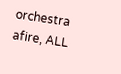orchestra afire, ALL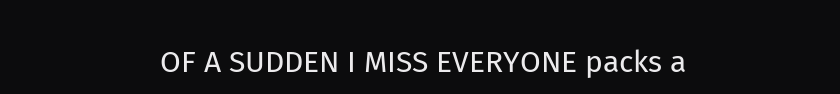OF A SUDDEN I MISS EVERYONE packs a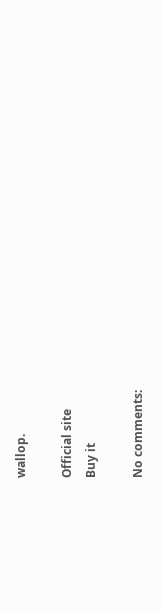wallop.

Official site
Buy it

No comments: